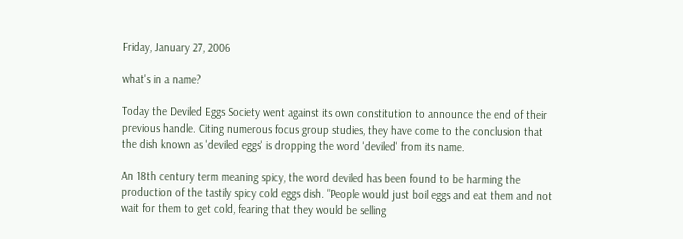Friday, January 27, 2006

what's in a name?

Today the Deviled Eggs Society went against its own constitution to announce the end of their previous handle. Citing numerous focus group studies, they have come to the conclusion that the dish known as 'deviled eggs' is dropping the word 'deviled' from its name.

An 18th century term meaning spicy, the word deviled has been found to be harming the production of the tastily spicy cold eggs dish. "People would just boil eggs and eat them and not wait for them to get cold, fearing that they would be selling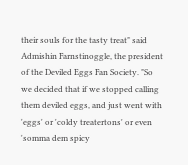their souls for the tasty treat" said Admishin Farnstinoggle, the president of the Deviled Eggs Fan Society. "So we decided that if we stopped calling them deviled eggs, and just went with 'eggs' or 'coldy treatertons' or even 'somma dem spicy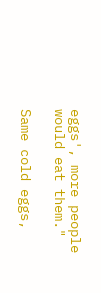eggs', more people would eat them."

Same cold eggs,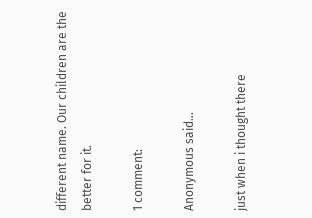different name. Our children are the better for it.

1 comment:

Anonymous said...

just when i thought there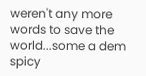weren't any more words to save the world...some a dem spicy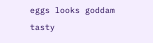eggs looks goddam tasty